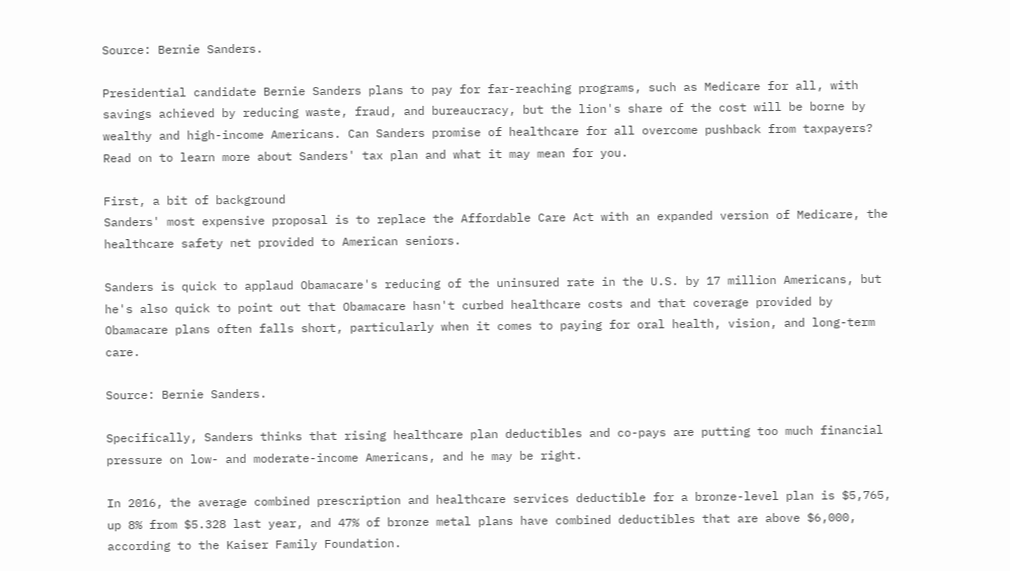Source: Bernie Sanders.

Presidential candidate Bernie Sanders plans to pay for far-reaching programs, such as Medicare for all, with savings achieved by reducing waste, fraud, and bureaucracy, but the lion's share of the cost will be borne by wealthy and high-income Americans. Can Sanders promise of healthcare for all overcome pushback from taxpayers? Read on to learn more about Sanders' tax plan and what it may mean for you.

First, a bit of background
Sanders' most expensive proposal is to replace the Affordable Care Act with an expanded version of Medicare, the healthcare safety net provided to American seniors.

Sanders is quick to applaud Obamacare's reducing of the uninsured rate in the U.S. by 17 million Americans, but he's also quick to point out that Obamacare hasn't curbed healthcare costs and that coverage provided by Obamacare plans often falls short, particularly when it comes to paying for oral health, vision, and long-term care.

Source: Bernie Sanders.

Specifically, Sanders thinks that rising healthcare plan deductibles and co-pays are putting too much financial pressure on low- and moderate-income Americans, and he may be right.

In 2016, the average combined prescription and healthcare services deductible for a bronze-level plan is $5,765, up 8% from $5.328 last year, and 47% of bronze metal plans have combined deductibles that are above $6,000, according to the Kaiser Family Foundation.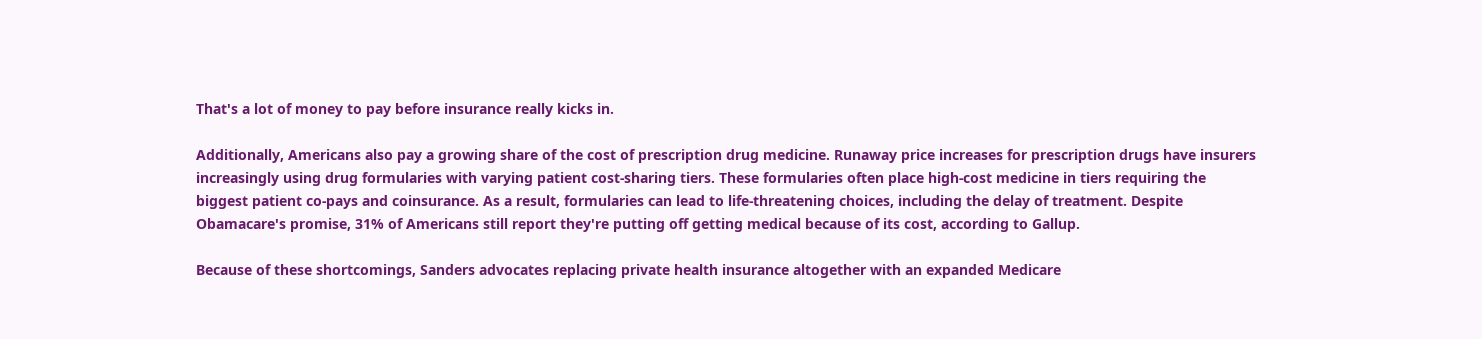That's a lot of money to pay before insurance really kicks in.

Additionally, Americans also pay a growing share of the cost of prescription drug medicine. Runaway price increases for prescription drugs have insurers increasingly using drug formularies with varying patient cost-sharing tiers. These formularies often place high-cost medicine in tiers requiring the biggest patient co-pays and coinsurance. As a result, formularies can lead to life-threatening choices, including the delay of treatment. Despite Obamacare's promise, 31% of Americans still report they're putting off getting medical because of its cost, according to Gallup.

Because of these shortcomings, Sanders advocates replacing private health insurance altogether with an expanded Medicare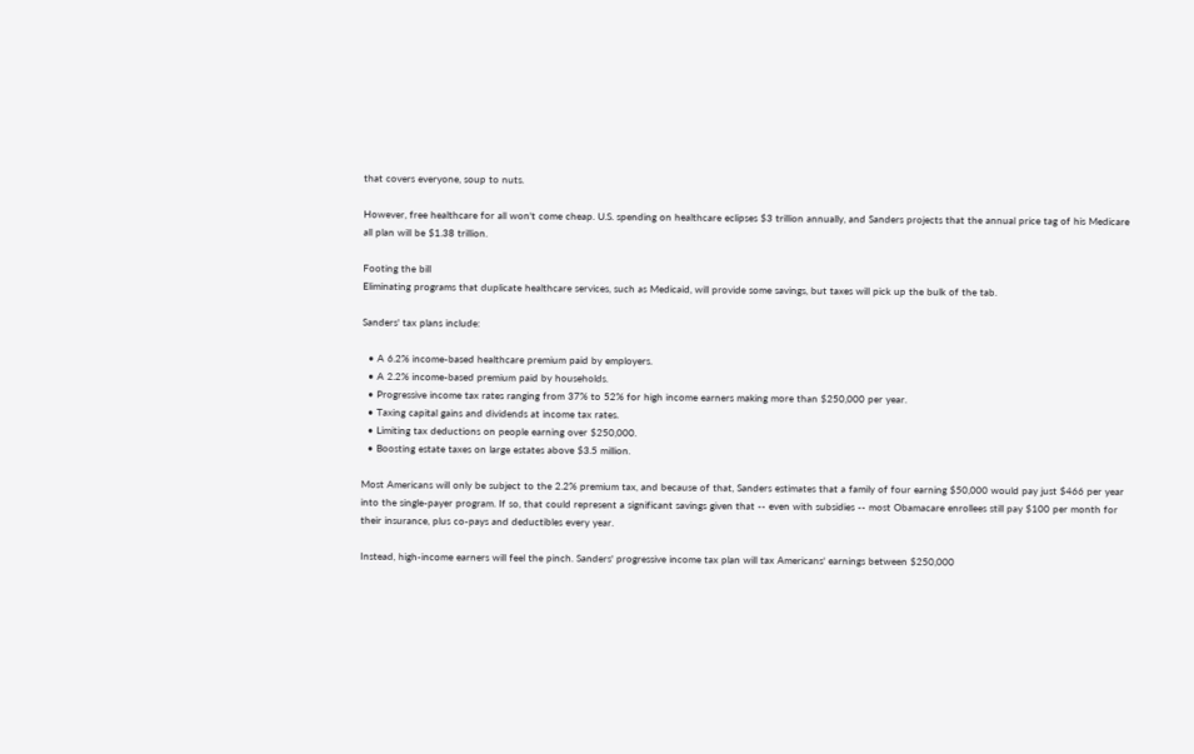that covers everyone, soup to nuts.

However, free healthcare for all won't come cheap. U.S. spending on healthcare eclipses $3 trillion annually, and Sanders projects that the annual price tag of his Medicare all plan will be $1.38 trillion.

Footing the bill
Eliminating programs that duplicate healthcare services, such as Medicaid, will provide some savings, but taxes will pick up the bulk of the tab.

Sanders' tax plans include:

  • A 6.2% income-based healthcare premium paid by employers.
  • A 2.2% income-based premium paid by households.
  • Progressive income tax rates ranging from 37% to 52% for high income earners making more than $250,000 per year.
  • Taxing capital gains and dividends at income tax rates.
  • Limiting tax deductions on people earning over $250,000.
  • Boosting estate taxes on large estates above $3.5 million.

Most Americans will only be subject to the 2.2% premium tax, and because of that, Sanders estimates that a family of four earning $50,000 would pay just $466 per year into the single-payer program. If so, that could represent a significant savings given that -- even with subsidies -- most Obamacare enrollees still pay $100 per month for their insurance, plus co-pays and deductibles every year.

Instead, high-income earners will feel the pinch. Sanders' progressive income tax plan will tax Americans' earnings between $250,000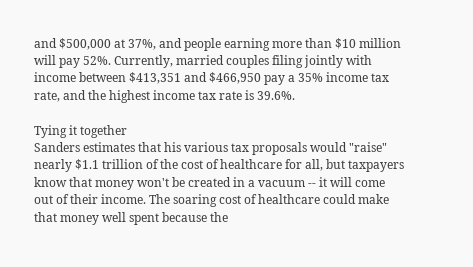and $500,000 at 37%, and people earning more than $10 million will pay 52%. Currently, married couples filing jointly with income between $413,351 and $466,950 pay a 35% income tax rate, and the highest income tax rate is 39.6%.

Tying it together
Sanders estimates that his various tax proposals would "raise" nearly $1.1 trillion of the cost of healthcare for all, but taxpayers know that money won't be created in a vacuum -- it will come out of their income. The soaring cost of healthcare could make that money well spent because the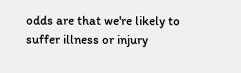odds are that we're likely to suffer illness or injury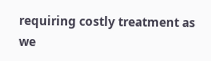requiring costly treatment as we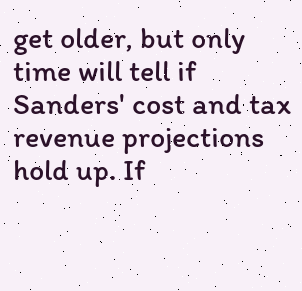get older, but only time will tell if Sanders' cost and tax revenue projections hold up. If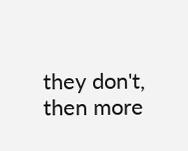they don't, then more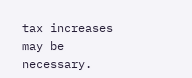tax increases may be necessary.